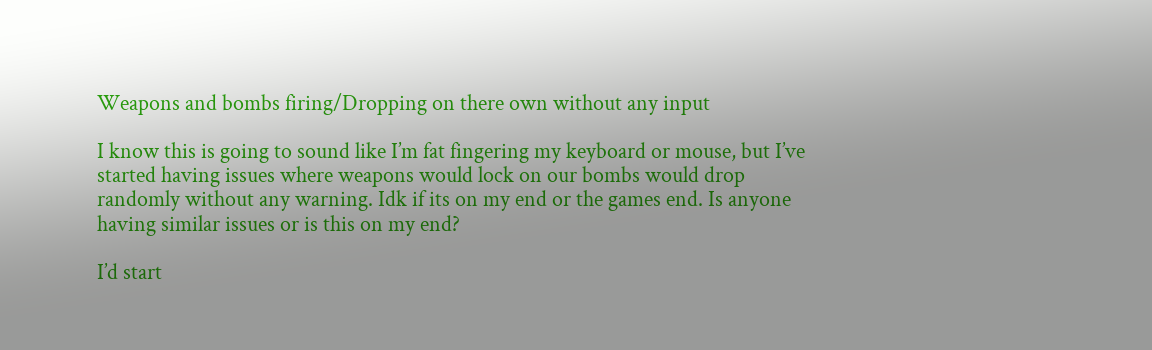Weapons and bombs firing/Dropping on there own without any input

I know this is going to sound like I’m fat fingering my keyboard or mouse, but I’ve started having issues where weapons would lock on our bombs would drop randomly without any warning. Idk if its on my end or the games end. Is anyone having similar issues or is this on my end?

I’d start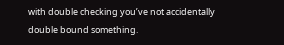with double checking you’ve not accidentally double bound something.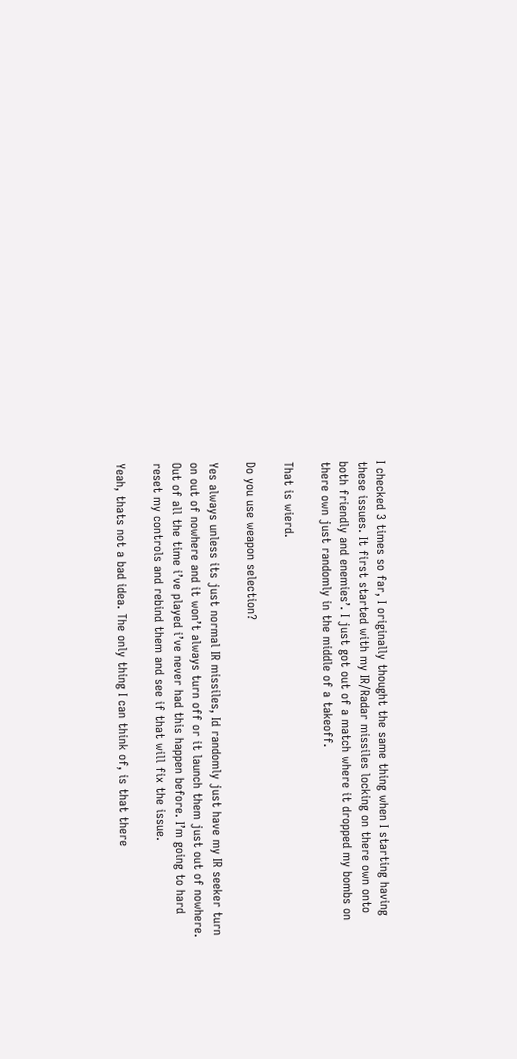I checked 3 times so far, I originally thought the same thing when I starting having these issues. It first started with my IR/Radar missiles locking on there own onto both friendly and enemies’. I just got out of a match where it dropped my bombs on there own just randomly in the middle of a takeoff.

That is wierd.

Do you use weapon selection?

Yes always unless its just normal IR missiles, Id randomly just have my IR seeker turn on out of nowhere and it won’t always turn off or it launch them just out of nowhere. Out of all the time i’ve played i’ve never had this happen before. I’m going to hard reset my controls and rebind them and see if that will fix the issue.

Yeah, thats not a bad idea. The only thing I can think of, is that there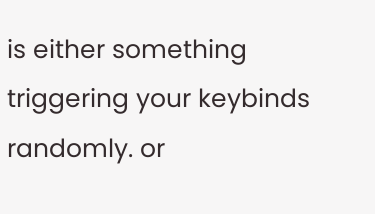is either something triggering your keybinds randomly. or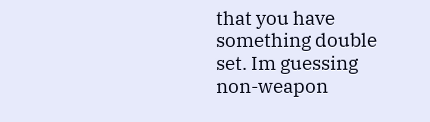that you have something double set. Im guessing non-weapon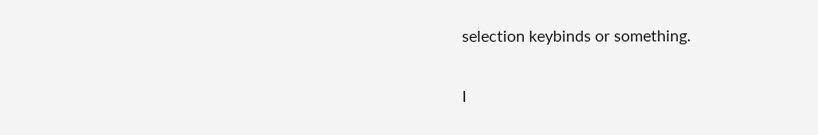selection keybinds or something.

I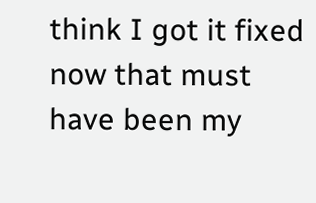think I got it fixed now that must have been my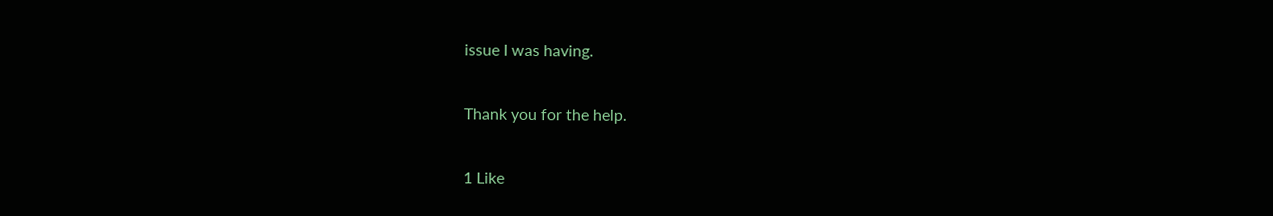issue I was having.

Thank you for the help.

1 Like